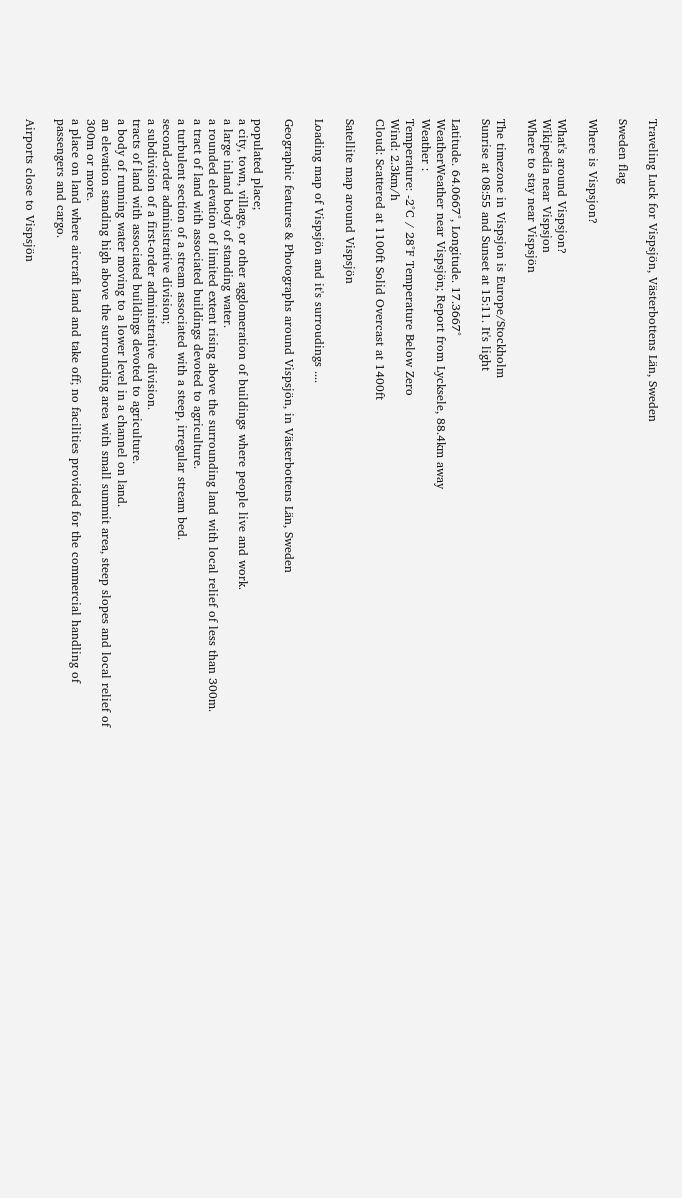Traveling Luck for Vispsjön, Västerbottens Län, Sweden

Sweden flag

Where is Vispsjon?

What's around Vispsjon?
Wikipedia near Vispsjon
Where to stay near Vispsjön

The timezone in Vispsjon is Europe/Stockholm
Sunrise at 08:55 and Sunset at 15:11. It's light

Latitude. 64.0667°, Longitude. 17.3667°
WeatherWeather near Vispsjön; Report from Lycksele, 88.4km away
Weather :
Temperature: -2°C / 28°F Temperature Below Zero
Wind: 2.3km/h
Cloud: Scattered at 1100ft Solid Overcast at 1400ft

Satellite map around Vispsjön

Loading map of Vispsjön and it's surroudings ....

Geographic features & Photographs around Vispsjön, in Västerbottens Län, Sweden

populated place;
a city, town, village, or other agglomeration of buildings where people live and work.
a large inland body of standing water.
a rounded elevation of limited extent rising above the surrounding land with local relief of less than 300m.
a tract of land with associated buildings devoted to agriculture.
a turbulent section of a stream associated with a steep, irregular stream bed.
second-order administrative division;
a subdivision of a first-order administrative division.
tracts of land with associated buildings devoted to agriculture.
a body of running water moving to a lower level in a channel on land.
an elevation standing high above the surrounding area with small summit area, steep slopes and local relief of 300m or more.
a place on land where aircraft land and take off; no facilities provided for the commercial handling of passengers and cargo.

Airports close to Vispsjön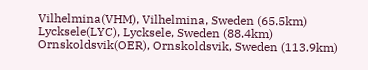Vilhelmina(VHM), Vilhelmina, Sweden (65.5km)
Lycksele(LYC), Lycksele, Sweden (88.4km)
Ornskoldsvik(OER), Ornskoldsvik, Sweden (113.9km)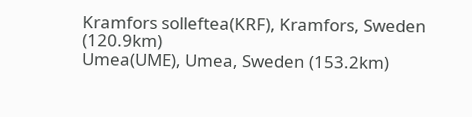Kramfors solleftea(KRF), Kramfors, Sweden (120.9km)
Umea(UME), Umea, Sweden (153.2km)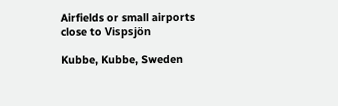Airfields or small airports close to Vispsjön

Kubbe, Kubbe, Sweden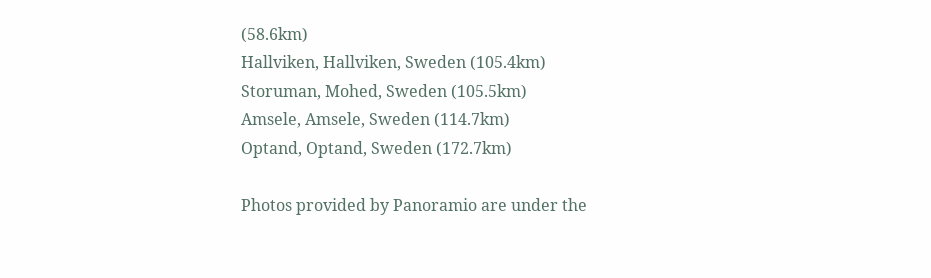(58.6km)
Hallviken, Hallviken, Sweden (105.4km)
Storuman, Mohed, Sweden (105.5km)
Amsele, Amsele, Sweden (114.7km)
Optand, Optand, Sweden (172.7km)

Photos provided by Panoramio are under the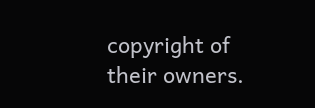copyright of their owners.